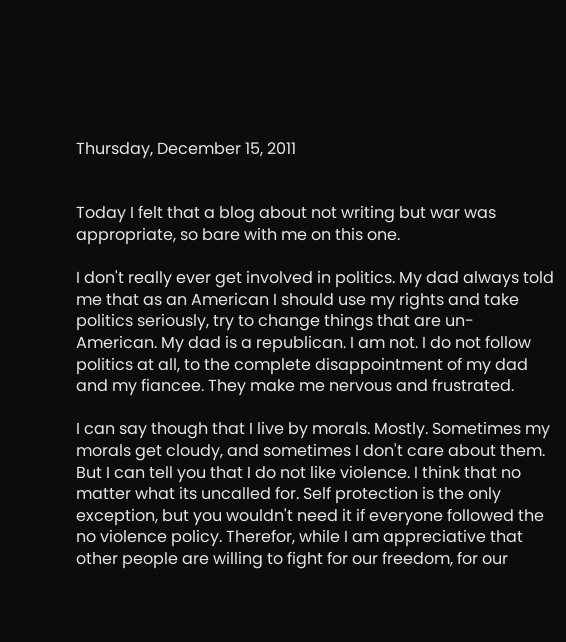Thursday, December 15, 2011


Today I felt that a blog about not writing but war was appropriate, so bare with me on this one.

I don't really ever get involved in politics. My dad always told me that as an American I should use my rights and take politics seriously, try to change things that are un-American. My dad is a republican. I am not. I do not follow politics at all, to the complete disappointment of my dad and my fiancee. They make me nervous and frustrated.

I can say though that I live by morals. Mostly. Sometimes my morals get cloudy, and sometimes I don't care about them. But I can tell you that I do not like violence. I think that no matter what its uncalled for. Self protection is the only exception, but you wouldn't need it if everyone followed the no violence policy. Therefor, while I am appreciative that other people are willing to fight for our freedom, for our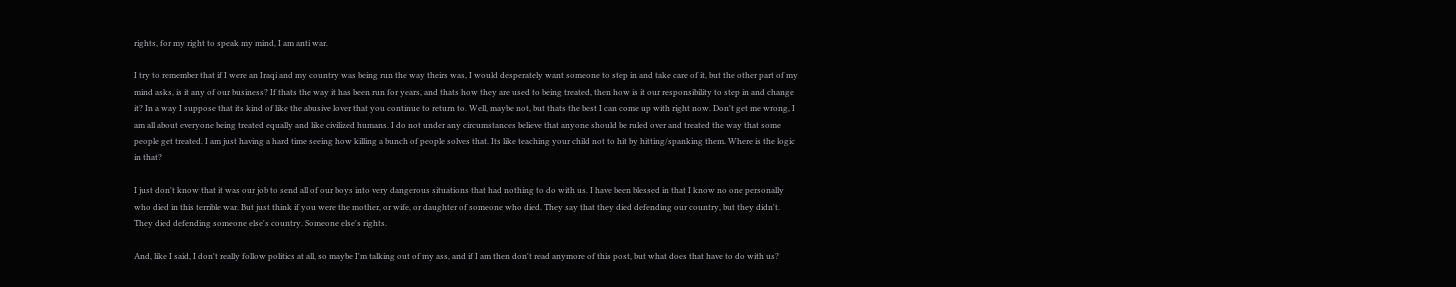rights, for my right to speak my mind, I am anti war.

I try to remember that if I were an Iraqi and my country was being run the way theirs was, I would desperately want someone to step in and take care of it, but the other part of my mind asks, is it any of our business? If thats the way it has been run for years, and thats how they are used to being treated, then how is it our responsibility to step in and change it? In a way I suppose that its kind of like the abusive lover that you continue to return to. Well, maybe not, but thats the best I can come up with right now. Don't get me wrong, I am all about everyone being treated equally and like civilized humans. I do not under any circumstances believe that anyone should be ruled over and treated the way that some people get treated. I am just having a hard time seeing how killing a bunch of people solves that. Its like teaching your child not to hit by hitting/spanking them. Where is the logic in that?

I just don't know that it was our job to send all of our boys into very dangerous situations that had nothing to do with us. I have been blessed in that I know no one personally who died in this terrible war. But just think if you were the mother, or wife, or daughter of someone who died. They say that they died defending our country, but they didn't. They died defending someone else's country. Someone else's rights.

And, like I said, I don't really follow politics at all, so maybe I'm talking out of my ass, and if I am then don't read anymore of this post, but what does that have to do with us?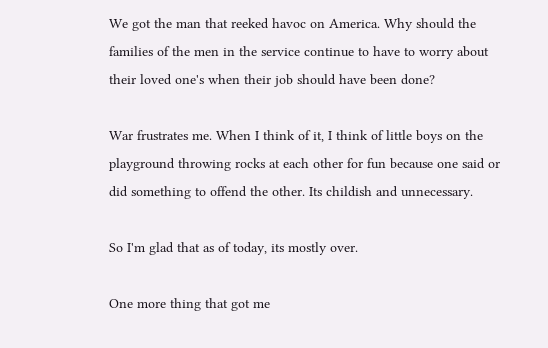We got the man that reeked havoc on America. Why should the families of the men in the service continue to have to worry about their loved one's when their job should have been done?

War frustrates me. When I think of it, I think of little boys on the playground throwing rocks at each other for fun because one said or did something to offend the other. Its childish and unnecessary.

So I'm glad that as of today, its mostly over.

One more thing that got me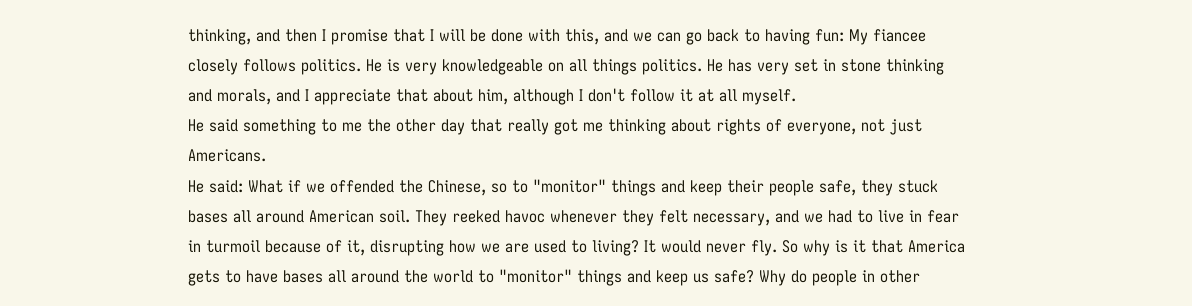thinking, and then I promise that I will be done with this, and we can go back to having fun: My fiancee closely follows politics. He is very knowledgeable on all things politics. He has very set in stone thinking and morals, and I appreciate that about him, although I don't follow it at all myself.
He said something to me the other day that really got me thinking about rights of everyone, not just Americans.
He said: What if we offended the Chinese, so to "monitor" things and keep their people safe, they stuck bases all around American soil. They reeked havoc whenever they felt necessary, and we had to live in fear in turmoil because of it, disrupting how we are used to living? It would never fly. So why is it that America gets to have bases all around the world to "monitor" things and keep us safe? Why do people in other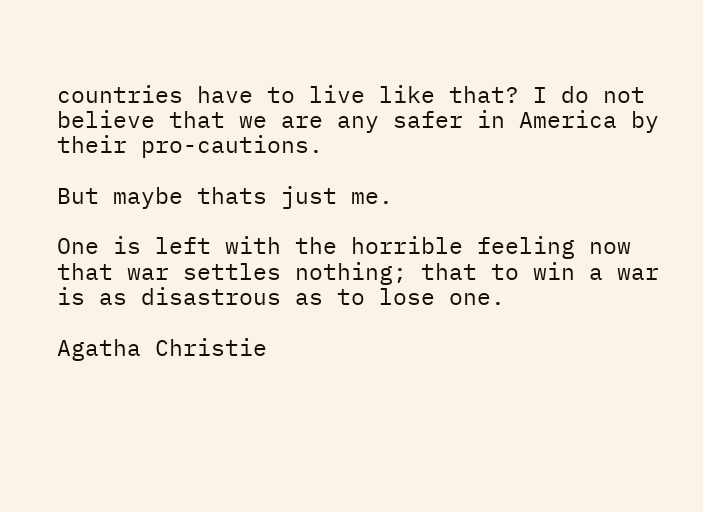countries have to live like that? I do not believe that we are any safer in America by their pro-cautions.

But maybe thats just me.

One is left with the horrible feeling now that war settles nothing; that to win a war is as disastrous as to lose one.

Agatha Christie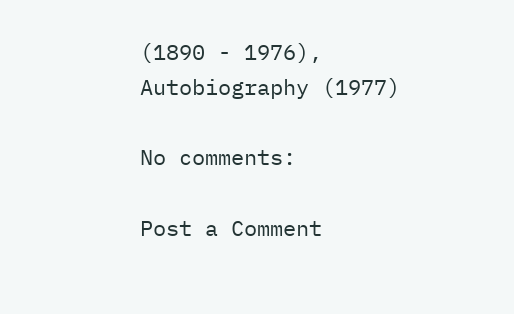(1890 - 1976), Autobiography (1977)

No comments:

Post a Comment